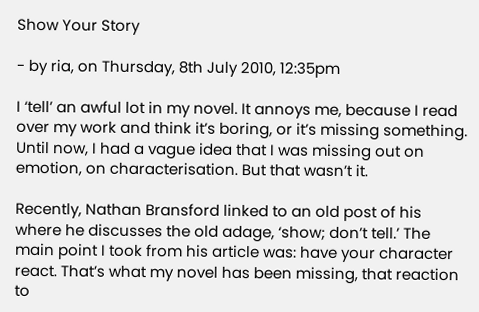Show Your Story

- by ria, on Thursday, 8th July 2010, 12:35pm

I ‘tell’ an awful lot in my novel. It annoys me, because I read over my work and think it’s boring, or it’s missing something. Until now, I had a vague idea that I was missing out on emotion, on characterisation. But that wasn’t it.

Recently, Nathan Bransford linked to an old post of his where he discusses the old adage, ‘show; don’t tell.’ The main point I took from his article was: have your character react. That’s what my novel has been missing, that reaction to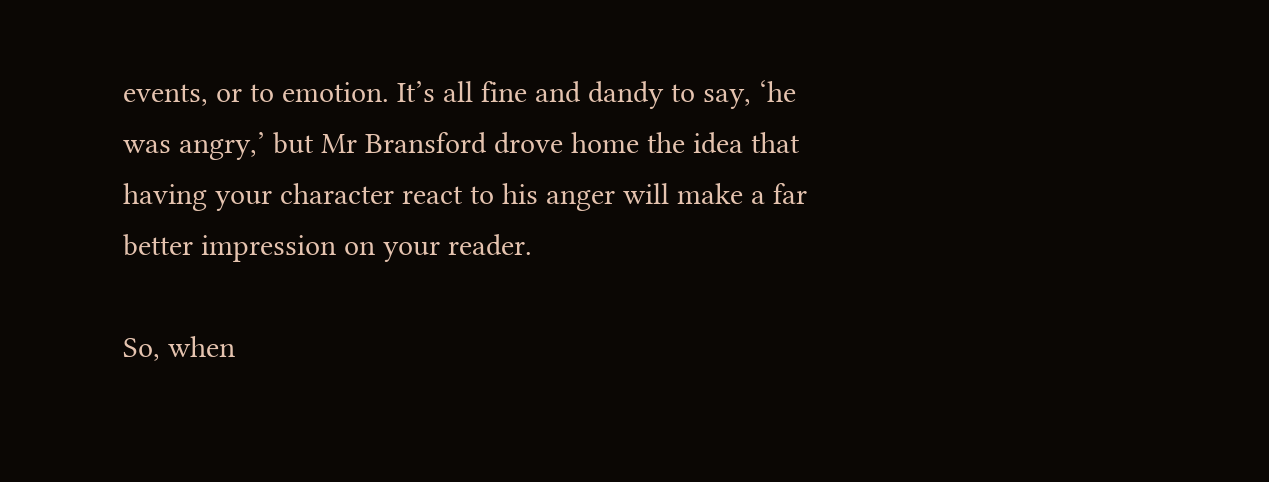events, or to emotion. It’s all fine and dandy to say, ‘he was angry,’ but Mr Bransford drove home the idea that having your character react to his anger will make a far better impression on your reader.

So, when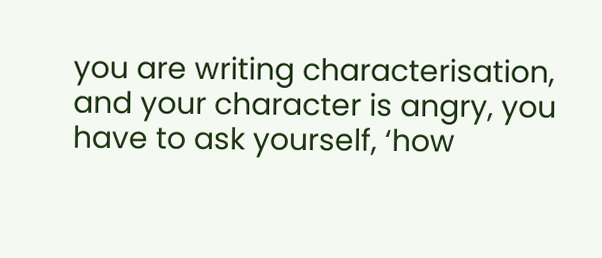you are writing characterisation, and your character is angry, you have to ask yourself, ‘how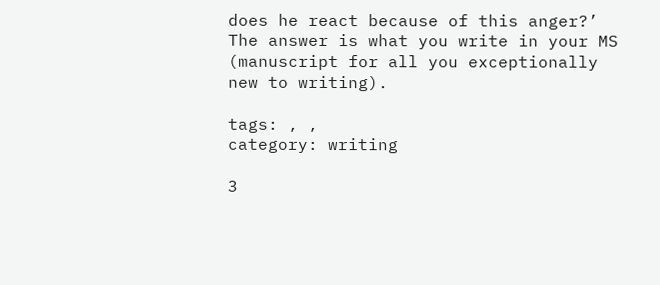does he react because of this anger?’ The answer is what you write in your MS (manuscript for all you exceptionally new to writing).

tags: , ,
category: writing

3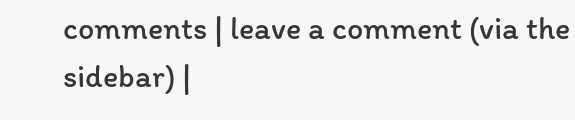comments | leave a comment (via the sidebar) |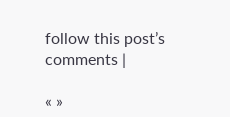follow this post’s comments |

« »